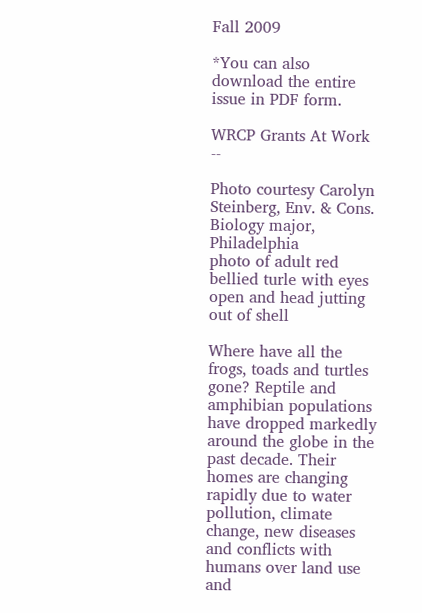Fall 2009

*You can also download the entire issue in PDF form.

WRCP Grants At Work --

Photo courtesy Carolyn Steinberg, Env. & Cons. Biology major, Philadelphia
photo of adult red bellied turle with eyes open and head jutting out of shell

Where have all the frogs, toads and turtles gone? Reptile and amphibian populations have dropped markedly around the globe in the past decade. Their homes are changing rapidly due to water pollution, climate change, new diseases and conflicts with humans over land use and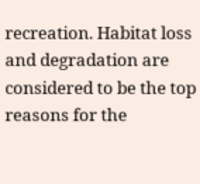recreation. Habitat loss and degradation are considered to be the top reasons for the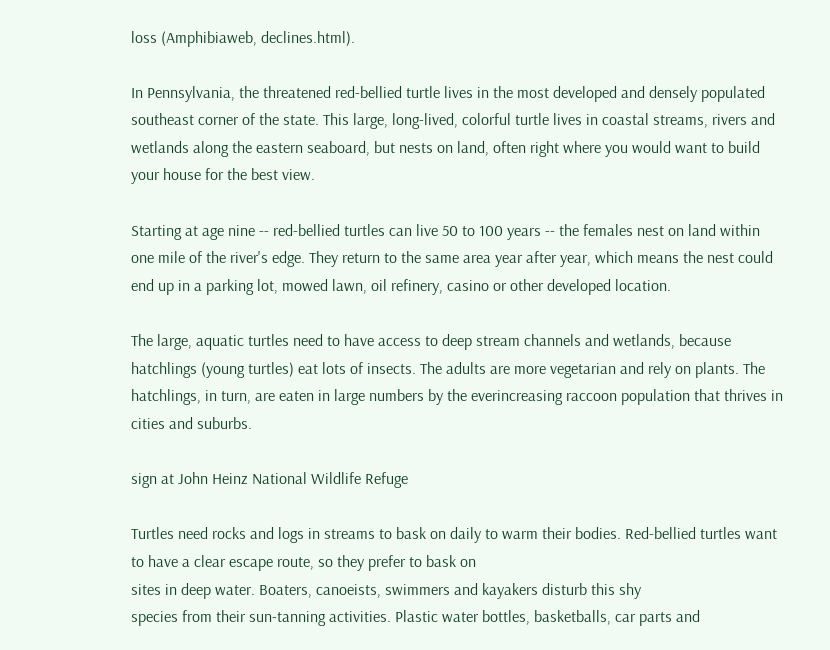loss (Amphibiaweb, declines.html).

In Pennsylvania, the threatened red-bellied turtle lives in the most developed and densely populated southeast corner of the state. This large, long-lived, colorful turtle lives in coastal streams, rivers and wetlands along the eastern seaboard, but nests on land, often right where you would want to build your house for the best view.

Starting at age nine -- red-bellied turtles can live 50 to 100 years -- the females nest on land within one mile of the river's edge. They return to the same area year after year, which means the nest could end up in a parking lot, mowed lawn, oil refinery, casino or other developed location.

The large, aquatic turtles need to have access to deep stream channels and wetlands, because hatchlings (young turtles) eat lots of insects. The adults are more vegetarian and rely on plants. The hatchlings, in turn, are eaten in large numbers by the everincreasing raccoon population that thrives in cities and suburbs.

sign at John Heinz National Wildlife Refuge

Turtles need rocks and logs in streams to bask on daily to warm their bodies. Red-bellied turtles want to have a clear escape route, so they prefer to bask on
sites in deep water. Boaters, canoeists, swimmers and kayakers disturb this shy
species from their sun-tanning activities. Plastic water bottles, basketballs, car parts and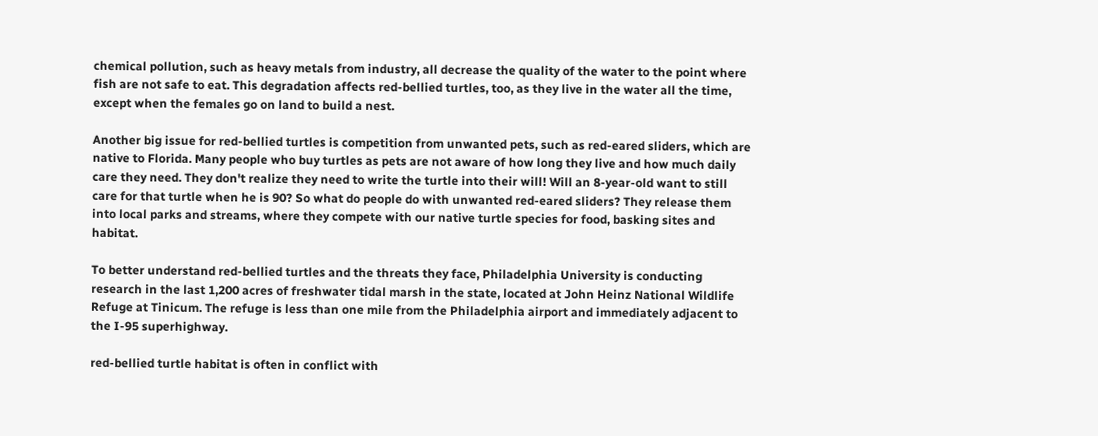chemical pollution, such as heavy metals from industry, all decrease the quality of the water to the point where fish are not safe to eat. This degradation affects red-bellied turtles, too, as they live in the water all the time, except when the females go on land to build a nest.

Another big issue for red-bellied turtles is competition from unwanted pets, such as red-eared sliders, which are native to Florida. Many people who buy turtles as pets are not aware of how long they live and how much daily care they need. They don't realize they need to write the turtle into their will! Will an 8-year-old want to still care for that turtle when he is 90? So what do people do with unwanted red-eared sliders? They release them into local parks and streams, where they compete with our native turtle species for food, basking sites and habitat.

To better understand red-bellied turtles and the threats they face, Philadelphia University is conducting research in the last 1,200 acres of freshwater tidal marsh in the state, located at John Heinz National Wildlife Refuge at Tinicum. The refuge is less than one mile from the Philadelphia airport and immediately adjacent to the I-95 superhighway.

red-bellied turtle habitat is often in conflict with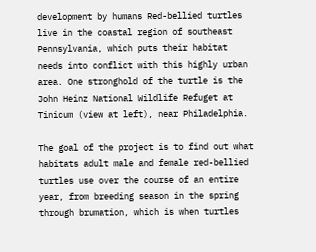development by humans Red-bellied turtles live in the coastal region of southeast Pennsylvania, which puts their habitat needs into conflict with this highly urban area. One stronghold of the turtle is the John Heinz National Wildlife Refuget at Tinicum (view at left), near Philadelphia.

The goal of the project is to find out what habitats adult male and female red-bellied turtles use over the course of an entire year, from breeding season in the spring through brumation, which is when turtles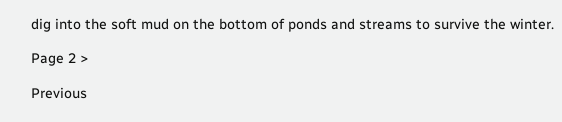dig into the soft mud on the bottom of ponds and streams to survive the winter.

Page 2 >

Previous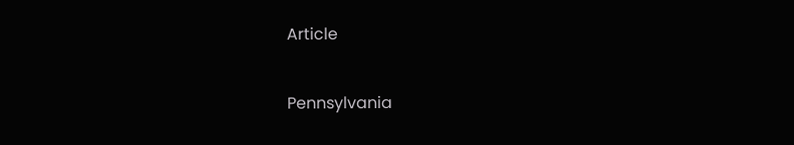Article


Pennsylvania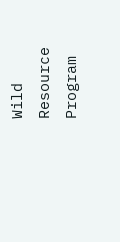Wild Resource Program